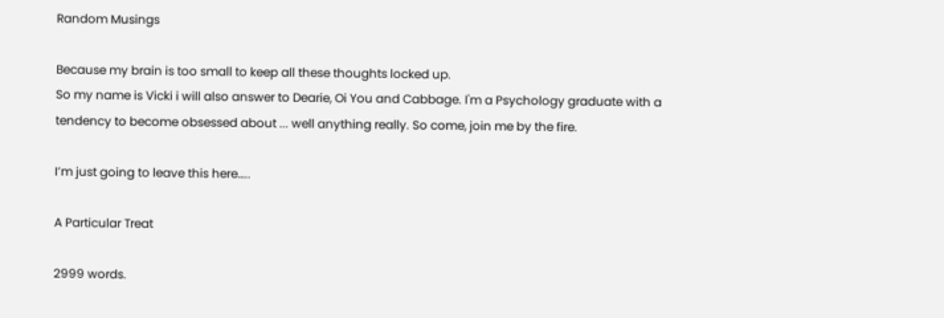Random Musings

Because my brain is too small to keep all these thoughts locked up.
So my name is Vicki i will also answer to Dearie, Oi You and Cabbage. I'm a Psychology graduate with a tendency to become obsessed about ... well anything really. So come, join me by the fire.

I’m just going to leave this here…..

A Particular Treat

2999 words.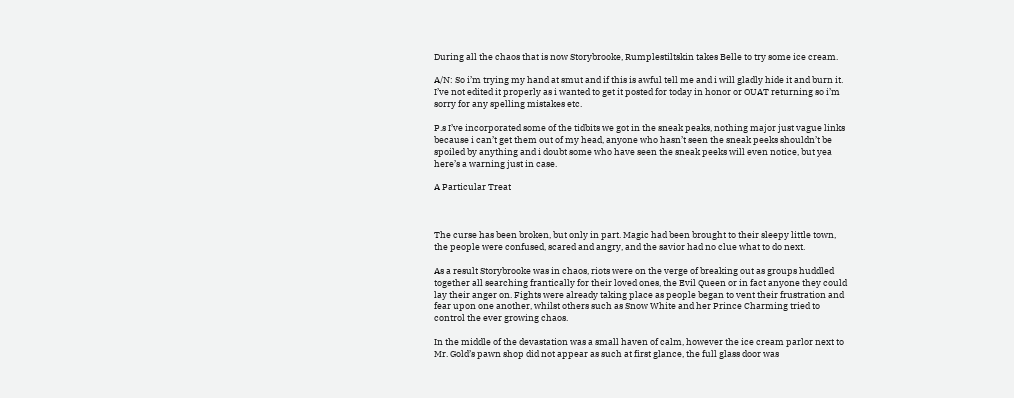During all the chaos that is now Storybrooke, Rumplestiltskin takes Belle to try some ice cream.

A/N: So i’m trying my hand at smut and if this is awful tell me and i will gladly hide it and burn it. I’ve not edited it properly as i wanted to get it posted for today in honor or OUAT returning so i’m sorry for any spelling mistakes etc.

P.s I’ve incorporated some of the tidbits we got in the sneak peaks, nothing major just vague links because i can’t get them out of my head, anyone who hasn’t seen the sneak peeks shouldn’t be spoiled by anything and i doubt some who have seen the sneak peeks will even notice, but yea here’s a warning just in case.

A Particular Treat



The curse has been broken, but only in part. Magic had been brought to their sleepy little town, the people were confused, scared and angry, and the savior had no clue what to do next.

As a result Storybrooke was in chaos, riots were on the verge of breaking out as groups huddled together all searching frantically for their loved ones, the Evil Queen or in fact anyone they could lay their anger on. Fights were already taking place as people began to vent their frustration and fear upon one another, whilst others such as Snow White and her Prince Charming tried to control the ever growing chaos.

In the middle of the devastation was a small haven of calm, however the ice cream parlor next to Mr. Gold’s pawn shop did not appear as such at first glance, the full glass door was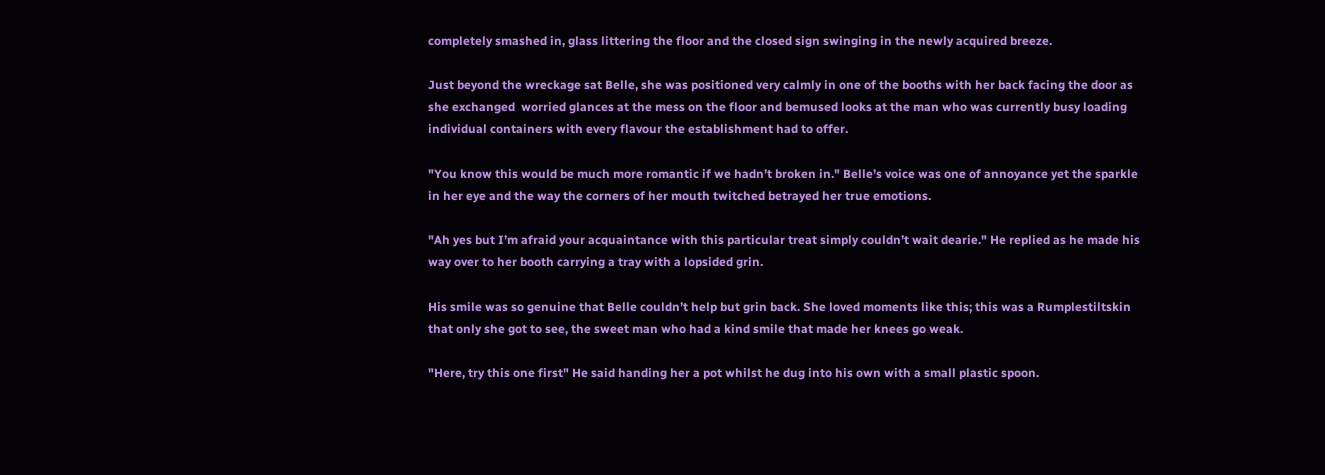completely smashed in, glass littering the floor and the closed sign swinging in the newly acquired breeze.

Just beyond the wreckage sat Belle, she was positioned very calmly in one of the booths with her back facing the door as she exchanged  worried glances at the mess on the floor and bemused looks at the man who was currently busy loading individual containers with every flavour the establishment had to offer.

"You know this would be much more romantic if we hadn’t broken in." Belle’s voice was one of annoyance yet the sparkle in her eye and the way the corners of her mouth twitched betrayed her true emotions.

"Ah yes but I’m afraid your acquaintance with this particular treat simply couldn’t wait dearie." He replied as he made his way over to her booth carrying a tray with a lopsided grin.

His smile was so genuine that Belle couldn’t help but grin back. She loved moments like this; this was a Rumplestiltskin that only she got to see, the sweet man who had a kind smile that made her knees go weak.

"Here, try this one first" He said handing her a pot whilst he dug into his own with a small plastic spoon.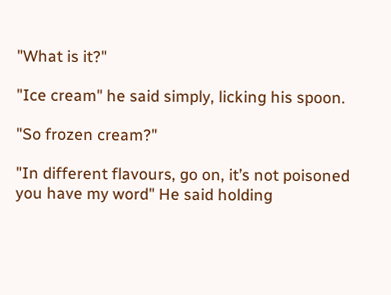"What is it?"

"Ice cream" he said simply, licking his spoon.

"So frozen cream?"

"In different flavours, go on, it’s not poisoned you have my word" He said holding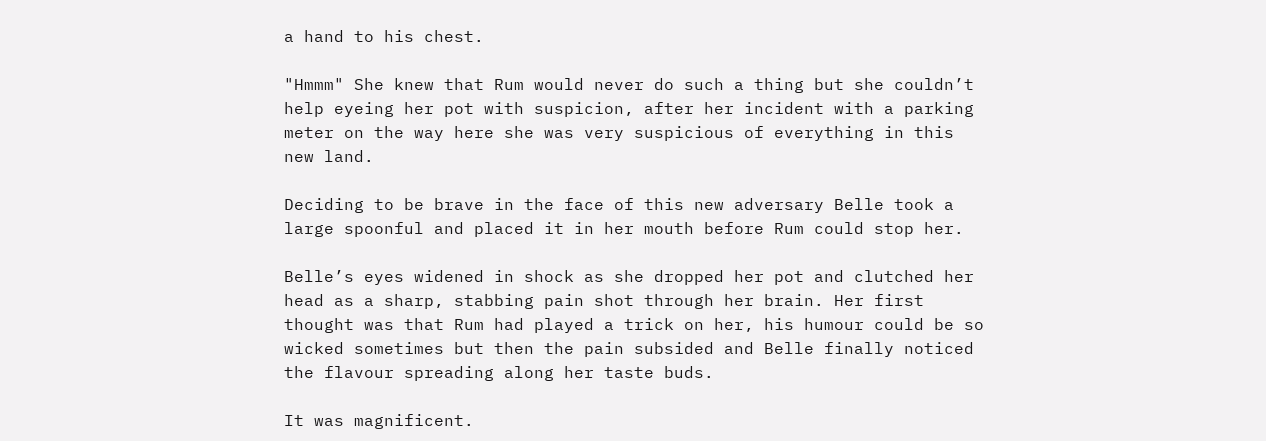a hand to his chest.

"Hmmm" She knew that Rum would never do such a thing but she couldn’t help eyeing her pot with suspicion, after her incident with a parking meter on the way here she was very suspicious of everything in this new land.

Deciding to be brave in the face of this new adversary Belle took a large spoonful and placed it in her mouth before Rum could stop her.

Belle’s eyes widened in shock as she dropped her pot and clutched her head as a sharp, stabbing pain shot through her brain. Her first thought was that Rum had played a trick on her, his humour could be so wicked sometimes but then the pain subsided and Belle finally noticed the flavour spreading along her taste buds.

It was magnificent.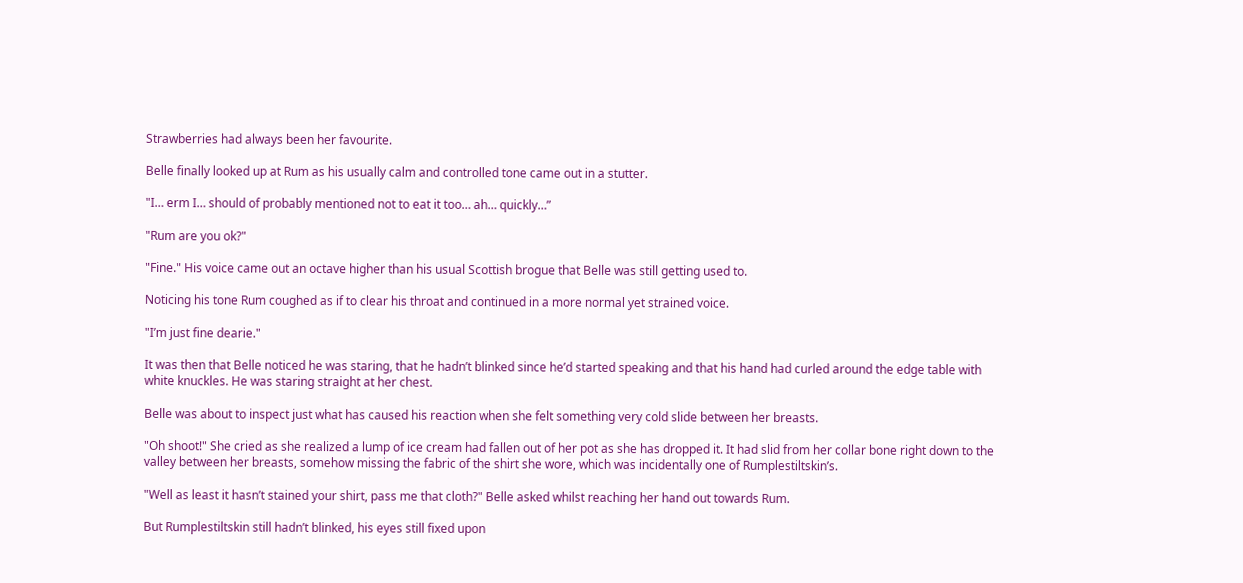Strawberries had always been her favourite.

Belle finally looked up at Rum as his usually calm and controlled tone came out in a stutter.

"I… erm I… should of probably mentioned not to eat it too… ah… quickly…”

"Rum are you ok?"

"Fine." His voice came out an octave higher than his usual Scottish brogue that Belle was still getting used to.

Noticing his tone Rum coughed as if to clear his throat and continued in a more normal yet strained voice.

"I’m just fine dearie."

It was then that Belle noticed he was staring, that he hadn’t blinked since he’d started speaking and that his hand had curled around the edge table with white knuckles. He was staring straight at her chest.

Belle was about to inspect just what has caused his reaction when she felt something very cold slide between her breasts.

"Oh shoot!" She cried as she realized a lump of ice cream had fallen out of her pot as she has dropped it. It had slid from her collar bone right down to the valley between her breasts, somehow missing the fabric of the shirt she wore, which was incidentally one of Rumplestiltskin’s.

"Well as least it hasn’t stained your shirt, pass me that cloth?" Belle asked whilst reaching her hand out towards Rum.

But Rumplestiltskin still hadn’t blinked, his eyes still fixed upon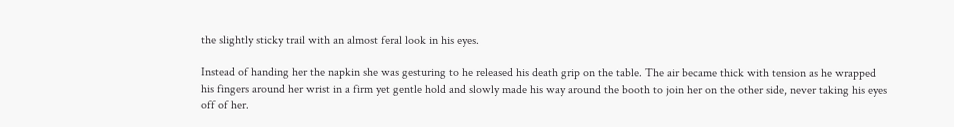the slightly sticky trail with an almost feral look in his eyes.

Instead of handing her the napkin she was gesturing to he released his death grip on the table. The air became thick with tension as he wrapped his fingers around her wrist in a firm yet gentle hold and slowly made his way around the booth to join her on the other side, never taking his eyes off of her.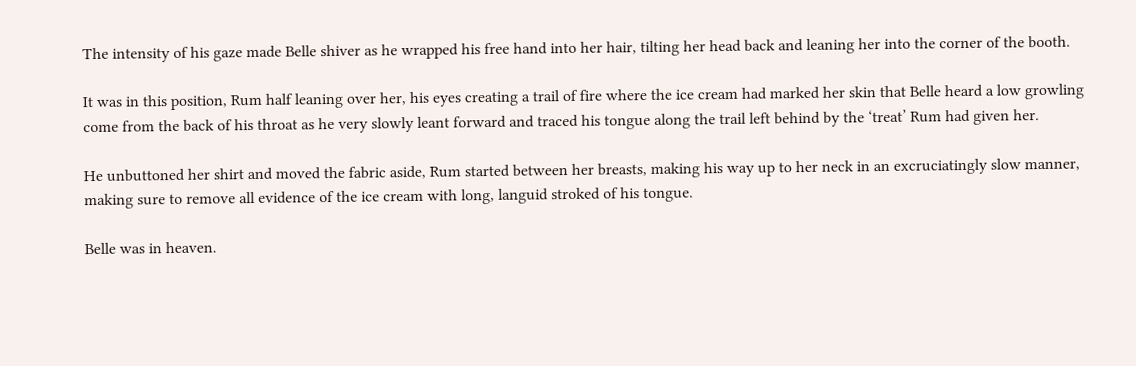The intensity of his gaze made Belle shiver as he wrapped his free hand into her hair, tilting her head back and leaning her into the corner of the booth.

It was in this position, Rum half leaning over her, his eyes creating a trail of fire where the ice cream had marked her skin that Belle heard a low growling come from the back of his throat as he very slowly leant forward and traced his tongue along the trail left behind by the ‘treat’ Rum had given her.

He unbuttoned her shirt and moved the fabric aside, Rum started between her breasts, making his way up to her neck in an excruciatingly slow manner, making sure to remove all evidence of the ice cream with long, languid stroked of his tongue.

Belle was in heaven.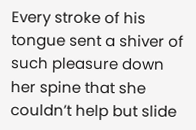Every stroke of his tongue sent a shiver of such pleasure down her spine that she couldn’t help but slide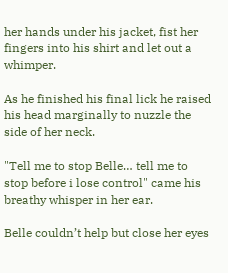her hands under his jacket, fist her fingers into his shirt and let out a whimper.

As he finished his final lick he raised his head marginally to nuzzle the side of her neck.

"Tell me to stop Belle… tell me to stop before i lose control" came his breathy whisper in her ear.

Belle couldn’t help but close her eyes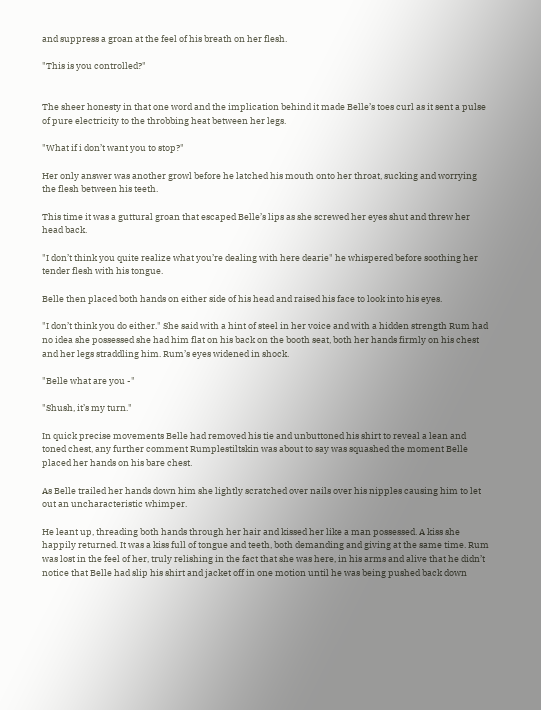and suppress a groan at the feel of his breath on her flesh.

"This is you controlled?"


The sheer honesty in that one word and the implication behind it made Belle’s toes curl as it sent a pulse of pure electricity to the throbbing heat between her legs.

"What if i don’t want you to stop?"

Her only answer was another growl before he latched his mouth onto her throat, sucking and worrying the flesh between his teeth.

This time it was a guttural groan that escaped Belle’s lips as she screwed her eyes shut and threw her head back.

"I don’t think you quite realize what you’re dealing with here dearie" he whispered before soothing her tender flesh with his tongue.

Belle then placed both hands on either side of his head and raised his face to look into his eyes.

"I don’t think you do either." She said with a hint of steel in her voice and with a hidden strength Rum had no idea she possessed she had him flat on his back on the booth seat, both her hands firmly on his chest and her legs straddling him. Rum’s eyes widened in shock.

"Belle what are you -"

"Shush, it’s my turn."

In quick precise movements Belle had removed his tie and unbuttoned his shirt to reveal a lean and toned chest, any further comment Rumplestiltskin was about to say was squashed the moment Belle placed her hands on his bare chest.

As Belle trailed her hands down him she lightly scratched over nails over his nipples causing him to let out an uncharacteristic whimper.

He leant up, threading both hands through her hair and kissed her like a man possessed. A kiss she happily returned. It was a kiss full of tongue and teeth, both demanding and giving at the same time. Rum was lost in the feel of her, truly relishing in the fact that she was here, in his arms and alive that he didn’t notice that Belle had slip his shirt and jacket off in one motion until he was being pushed back down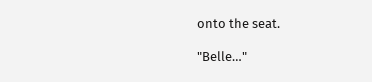onto the seat.

"Belle…"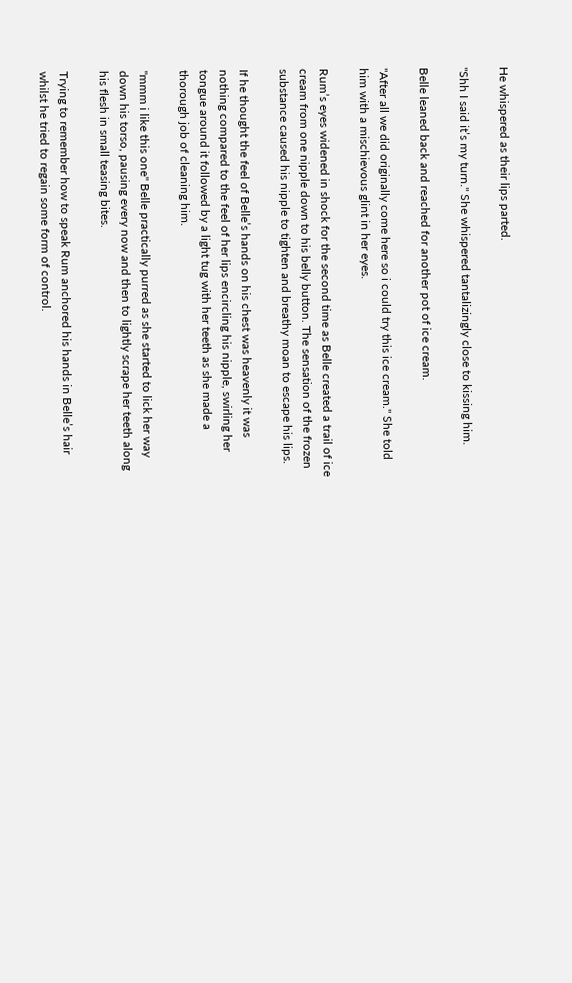He whispered as their lips parted.

"Shh I said it’s my turn." She whispered tantalizingly close to kissing him.

Belle leaned back and reached for another pot of ice cream.

"After all we did originally come here so i could try this ice cream." She told him with a mischievous glint in her eyes.

Rum’s eyes widened in shock for the second time as Belle created a trail of ice cream from one nipple down to his belly button. The sensation of the frozen substance caused his nipple to tighten and breathy moan to escape his lips.

If he thought the feel of Belle’s hands on his chest was heavenly it was nothing compared to the feel of her lips encircling his nipple, swirling her tongue around it followed by a light tug with her teeth as she made a thorough job of cleaning him.

"mmm i like this one" Belle practically purred as she started to lick her way down his torso, pausing every now and then to lightly scrape her teeth along his flesh in small teasing bites.

Trying to remember how to speak Rum anchored his hands in Belle’s hair whilst he tried to regain some form of control.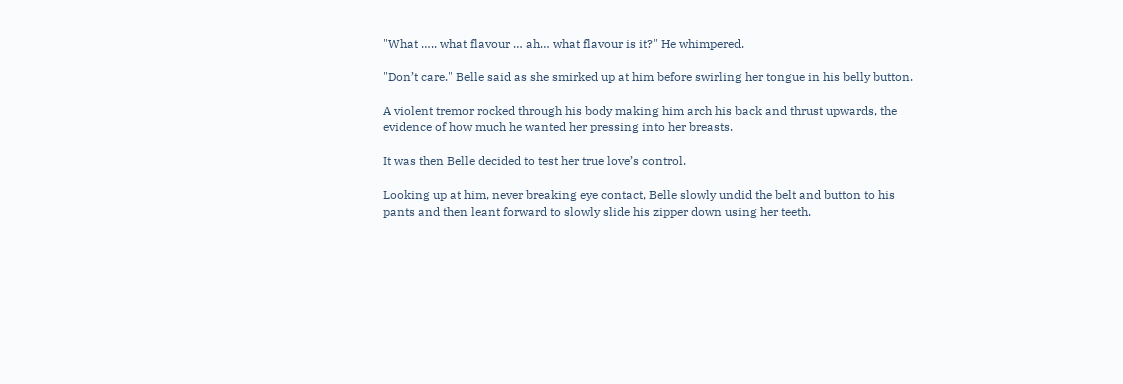"What ….. what flavour … ah… what flavour is it?" He whimpered.

"Don’t care." Belle said as she smirked up at him before swirling her tongue in his belly button.

A violent tremor rocked through his body making him arch his back and thrust upwards, the evidence of how much he wanted her pressing into her breasts.

It was then Belle decided to test her true love’s control.

Looking up at him, never breaking eye contact, Belle slowly undid the belt and button to his pants and then leant forward to slowly slide his zipper down using her teeth.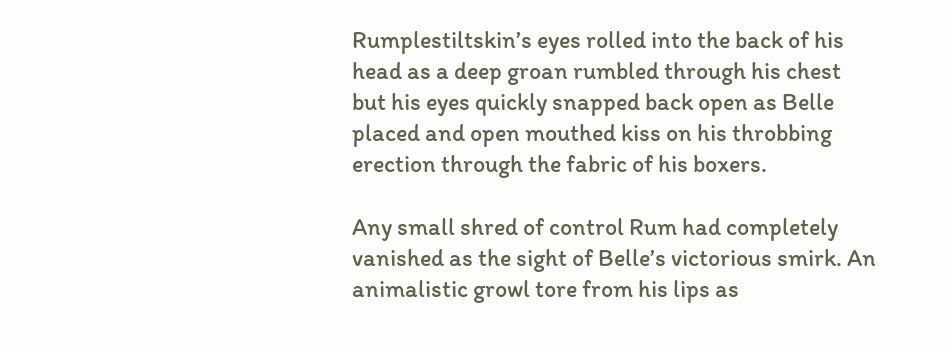Rumplestiltskin’s eyes rolled into the back of his head as a deep groan rumbled through his chest but his eyes quickly snapped back open as Belle placed and open mouthed kiss on his throbbing erection through the fabric of his boxers.

Any small shred of control Rum had completely vanished as the sight of Belle’s victorious smirk. An animalistic growl tore from his lips as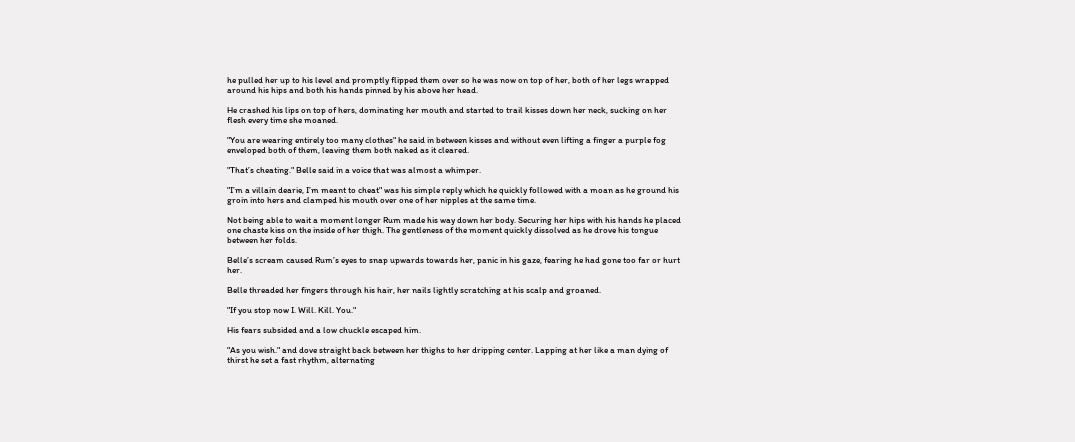he pulled her up to his level and promptly flipped them over so he was now on top of her, both of her legs wrapped around his hips and both his hands pinned by his above her head.

He crashed his lips on top of hers, dominating her mouth and started to trail kisses down her neck, sucking on her flesh every time she moaned.

"You are wearing entirely too many clothes" he said in between kisses and without even lifting a finger a purple fog enveloped both of them, leaving them both naked as it cleared.

"That’s cheating." Belle said in a voice that was almost a whimper.

"I’m a villain dearie, I’m meant to cheat" was his simple reply which he quickly followed with a moan as he ground his groin into hers and clamped his mouth over one of her nipples at the same time.

Not being able to wait a moment longer Rum made his way down her body. Securing her hips with his hands he placed one chaste kiss on the inside of her thigh. The gentleness of the moment quickly dissolved as he drove his tongue between her folds.

Belle’s scream caused Rum’s eyes to snap upwards towards her, panic in his gaze, fearing he had gone too far or hurt her.

Belle threaded her fingers through his hair, her nails lightly scratching at his scalp and groaned.

"If you stop now I. Will. Kill. You."

His fears subsided and a low chuckle escaped him.

"As you wish." and dove straight back between her thighs to her dripping center. Lapping at her like a man dying of thirst he set a fast rhythm, alternating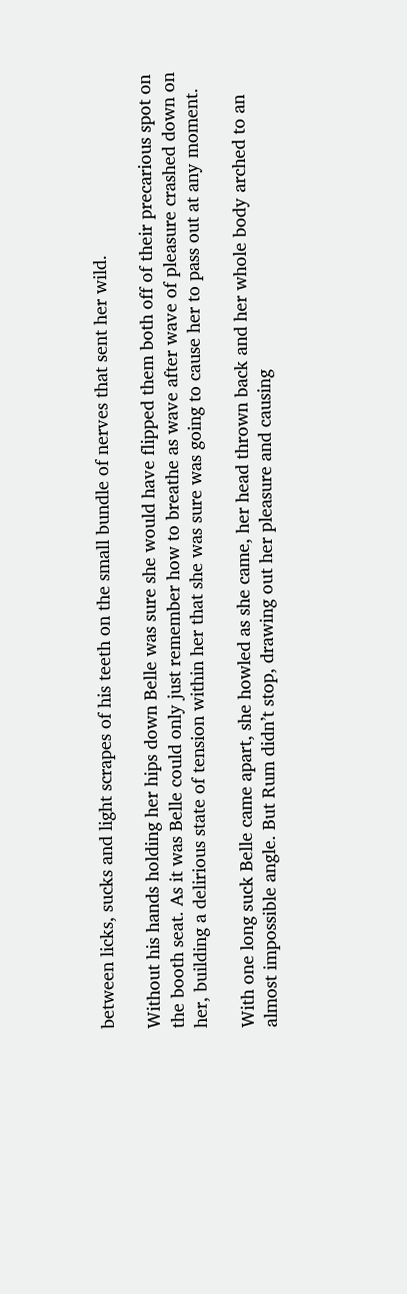between licks, sucks and light scrapes of his teeth on the small bundle of nerves that sent her wild.

Without his hands holding her hips down Belle was sure she would have flipped them both off of their precarious spot on the booth seat. As it was Belle could only just remember how to breathe as wave after wave of pleasure crashed down on her, building a delirious state of tension within her that she was sure was going to cause her to pass out at any moment.

With one long suck Belle came apart, she howled as she came, her head thrown back and her whole body arched to an almost impossible angle. But Rum didn’t stop, drawing out her pleasure and causing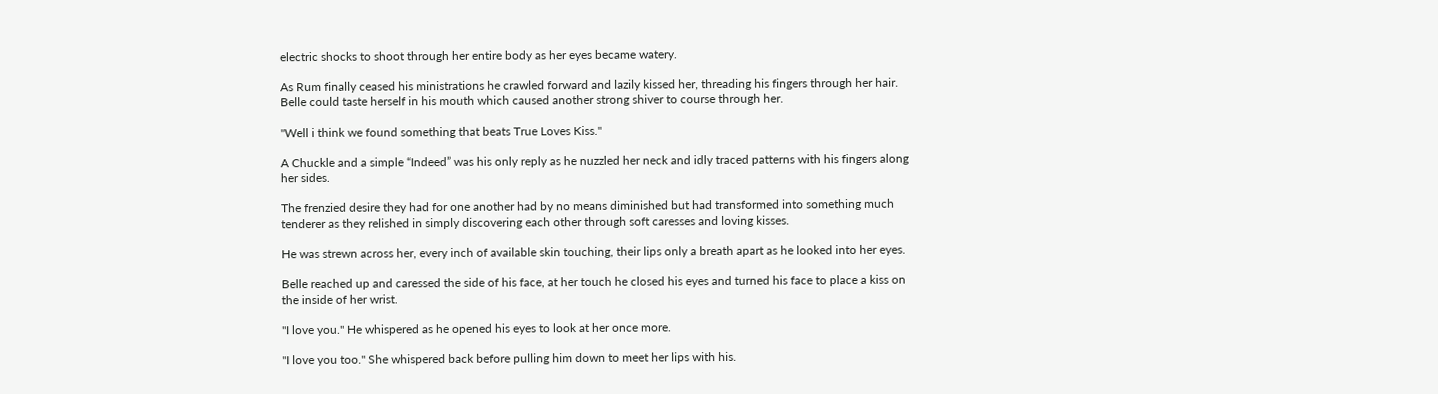electric shocks to shoot through her entire body as her eyes became watery.

As Rum finally ceased his ministrations he crawled forward and lazily kissed her, threading his fingers through her hair. Belle could taste herself in his mouth which caused another strong shiver to course through her.

"Well i think we found something that beats True Loves Kiss."

A Chuckle and a simple “Indeed” was his only reply as he nuzzled her neck and idly traced patterns with his fingers along her sides.

The frenzied desire they had for one another had by no means diminished but had transformed into something much tenderer as they relished in simply discovering each other through soft caresses and loving kisses.

He was strewn across her, every inch of available skin touching, their lips only a breath apart as he looked into her eyes.

Belle reached up and caressed the side of his face, at her touch he closed his eyes and turned his face to place a kiss on the inside of her wrist.

"I love you." He whispered as he opened his eyes to look at her once more.

"I love you too." She whispered back before pulling him down to meet her lips with his.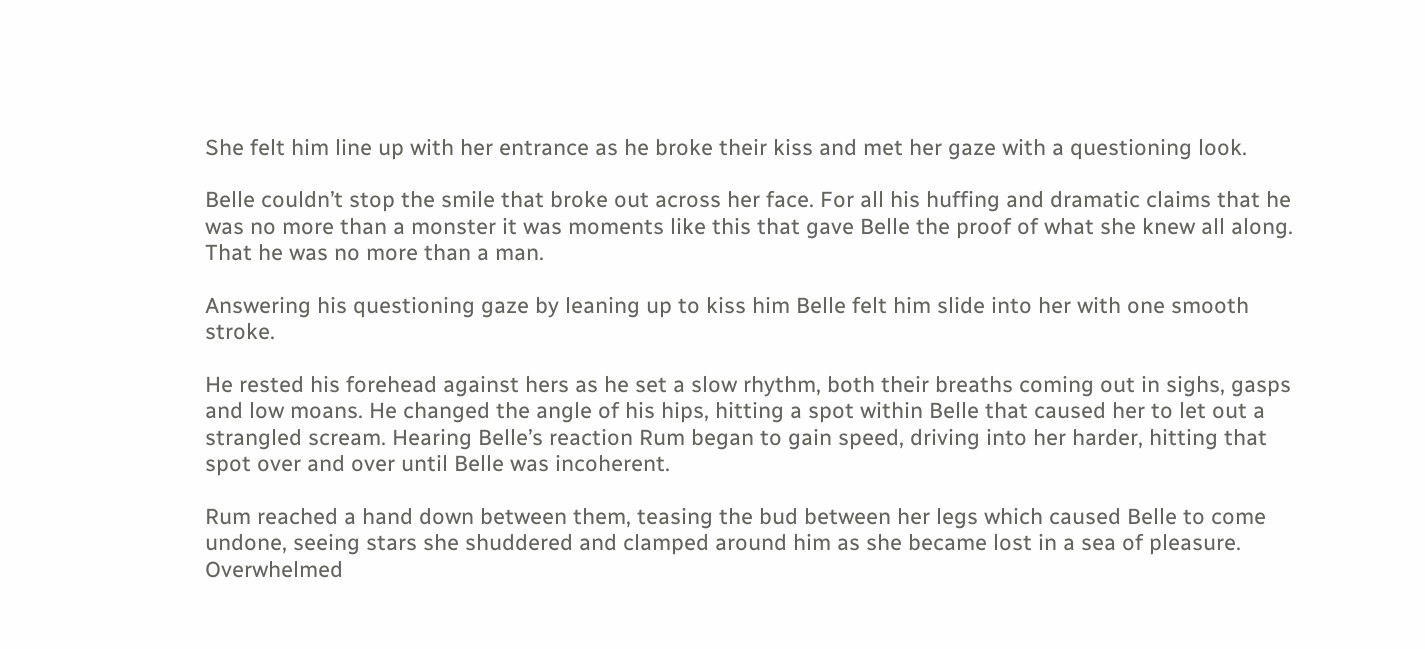She felt him line up with her entrance as he broke their kiss and met her gaze with a questioning look.

Belle couldn’t stop the smile that broke out across her face. For all his huffing and dramatic claims that he was no more than a monster it was moments like this that gave Belle the proof of what she knew all along. That he was no more than a man.

Answering his questioning gaze by leaning up to kiss him Belle felt him slide into her with one smooth stroke.

He rested his forehead against hers as he set a slow rhythm, both their breaths coming out in sighs, gasps and low moans. He changed the angle of his hips, hitting a spot within Belle that caused her to let out a strangled scream. Hearing Belle’s reaction Rum began to gain speed, driving into her harder, hitting that spot over and over until Belle was incoherent.

Rum reached a hand down between them, teasing the bud between her legs which caused Belle to come undone, seeing stars she shuddered and clamped around him as she became lost in a sea of pleasure. Overwhelmed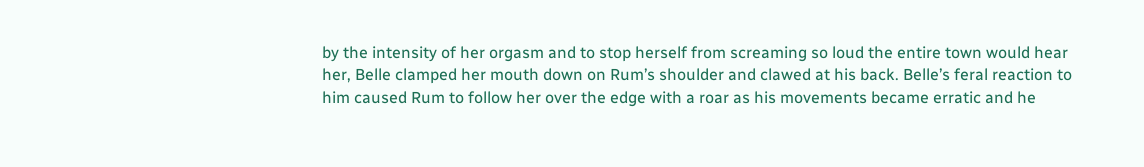by the intensity of her orgasm and to stop herself from screaming so loud the entire town would hear her, Belle clamped her mouth down on Rum’s shoulder and clawed at his back. Belle’s feral reaction to him caused Rum to follow her over the edge with a roar as his movements became erratic and he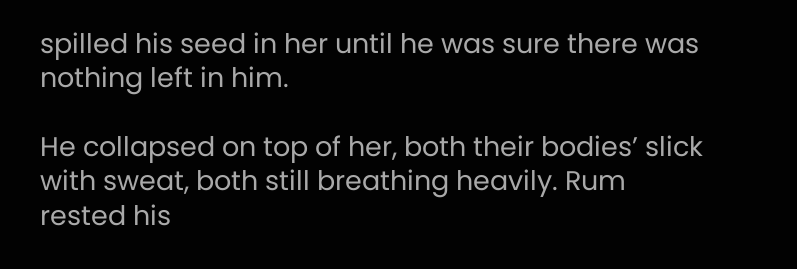spilled his seed in her until he was sure there was nothing left in him.

He collapsed on top of her, both their bodies’ slick with sweat, both still breathing heavily. Rum rested his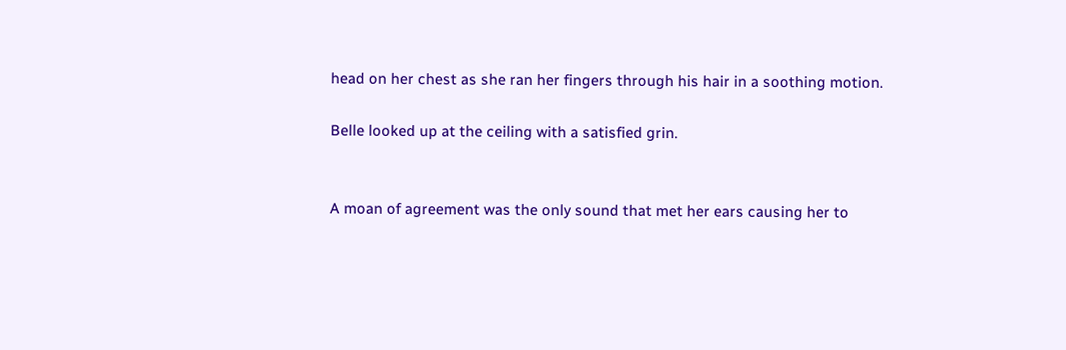head on her chest as she ran her fingers through his hair in a soothing motion.

Belle looked up at the ceiling with a satisfied grin.


A moan of agreement was the only sound that met her ears causing her to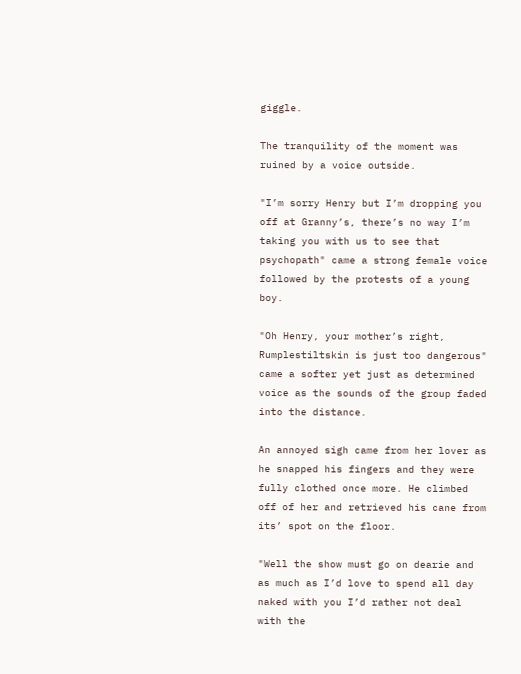giggle.

The tranquility of the moment was ruined by a voice outside.

"I’m sorry Henry but I’m dropping you off at Granny’s, there’s no way I’m taking you with us to see that psychopath" came a strong female voice followed by the protests of a young boy.

"Oh Henry, your mother’s right, Rumplestiltskin is just too dangerous" came a softer yet just as determined voice as the sounds of the group faded into the distance.

An annoyed sigh came from her lover as he snapped his fingers and they were fully clothed once more. He climbed off of her and retrieved his cane from its’ spot on the floor.

"Well the show must go on dearie and as much as I’d love to spend all day naked with you I’d rather not deal with the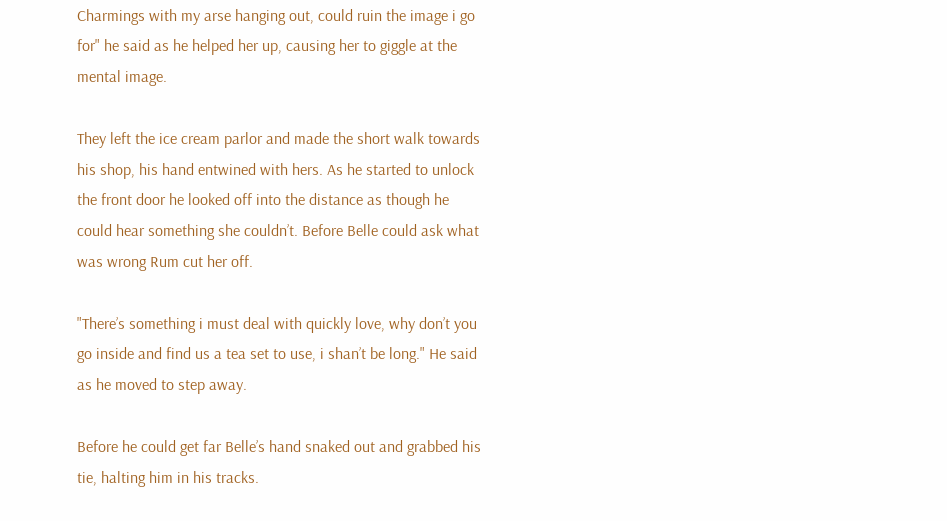Charmings with my arse hanging out, could ruin the image i go for" he said as he helped her up, causing her to giggle at the mental image.

They left the ice cream parlor and made the short walk towards his shop, his hand entwined with hers. As he started to unlock the front door he looked off into the distance as though he could hear something she couldn’t. Before Belle could ask what was wrong Rum cut her off.

"There’s something i must deal with quickly love, why don’t you go inside and find us a tea set to use, i shan’t be long." He said as he moved to step away.

Before he could get far Belle’s hand snaked out and grabbed his tie, halting him in his tracks.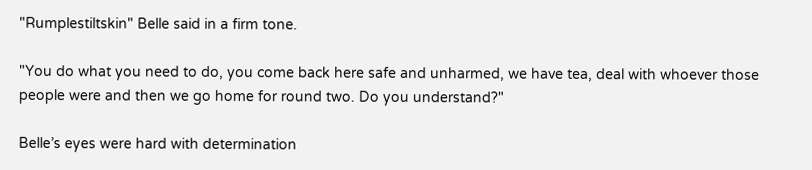"Rumplestiltskin" Belle said in a firm tone.

"You do what you need to do, you come back here safe and unharmed, we have tea, deal with whoever those people were and then we go home for round two. Do you understand?"

Belle’s eyes were hard with determination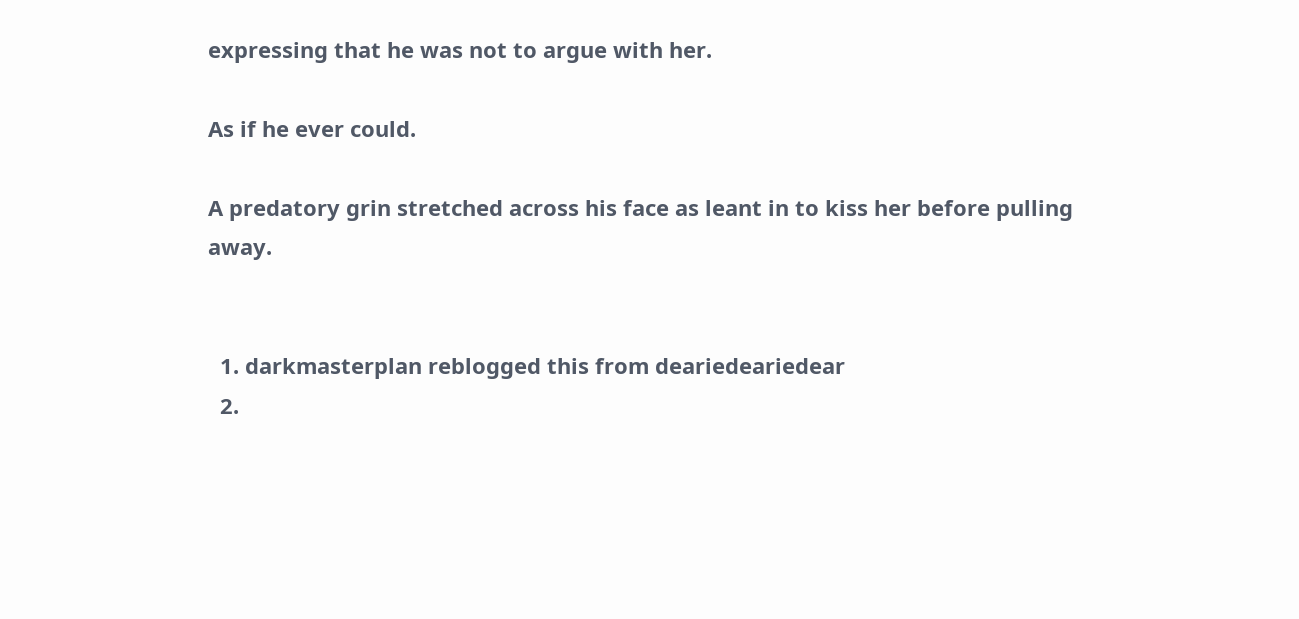expressing that he was not to argue with her.

As if he ever could.

A predatory grin stretched across his face as leant in to kiss her before pulling away.


  1. darkmasterplan reblogged this from deariedeariedear
  2.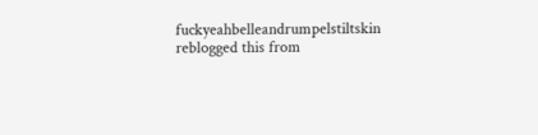fuckyeahbelleandrumpelstiltskin reblogged this from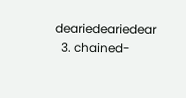deariedeariedear
  3. chained-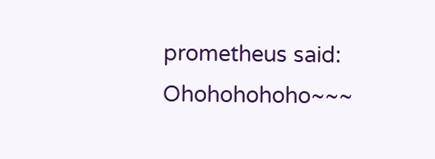prometheus said: Ohohohohoho~~~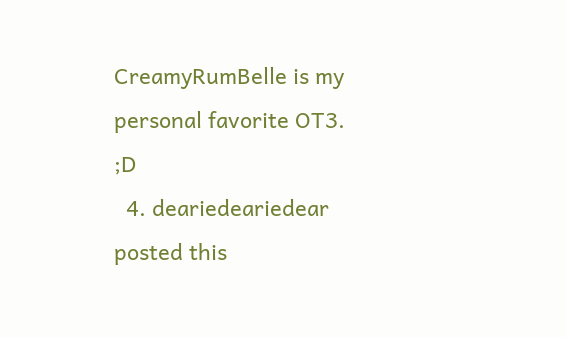CreamyRumBelle is my personal favorite OT3. ;D
  4. deariedeariedear posted this